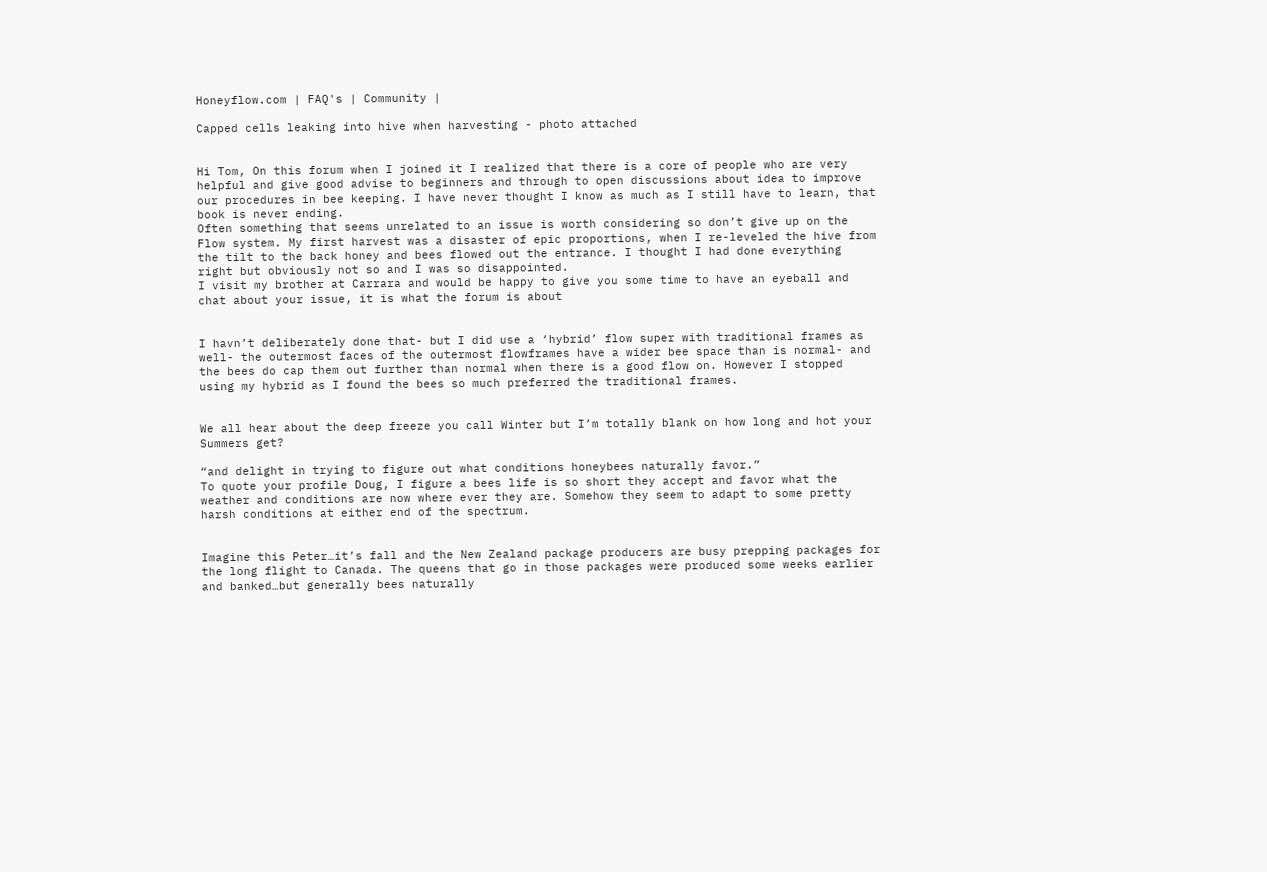Honeyflow.com | FAQ's | Community |

Capped cells leaking into hive when harvesting - photo attached


Hi Tom, On this forum when I joined it I realized that there is a core of people who are very helpful and give good advise to beginners and through to open discussions about idea to improve our procedures in bee keeping. I have never thought I know as much as I still have to learn, that book is never ending.
Often something that seems unrelated to an issue is worth considering so don’t give up on the Flow system. My first harvest was a disaster of epic proportions, when I re-leveled the hive from the tilt to the back honey and bees flowed out the entrance. I thought I had done everything right but obviously not so and I was so disappointed.
I visit my brother at Carrara and would be happy to give you some time to have an eyeball and chat about your issue, it is what the forum is about


I havn’t deliberately done that- but I did use a ‘hybrid’ flow super with traditional frames as well- the outermost faces of the outermost flowframes have a wider bee space than is normal- and the bees do cap them out further than normal when there is a good flow on. However I stopped using my hybrid as I found the bees so much preferred the traditional frames.


We all hear about the deep freeze you call Winter but I’m totally blank on how long and hot your Summers get?

“and delight in trying to figure out what conditions honeybees naturally favor.”
To quote your profile Doug, I figure a bees life is so short they accept and favor what the weather and conditions are now where ever they are. Somehow they seem to adapt to some pretty harsh conditions at either end of the spectrum.


Imagine this Peter…it’s fall and the New Zealand package producers are busy prepping packages for the long flight to Canada. The queens that go in those packages were produced some weeks earlier and banked…but generally bees naturally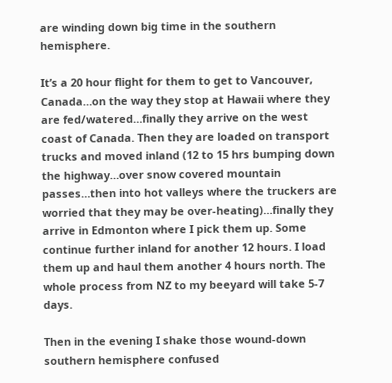are winding down big time in the southern hemisphere.

It’s a 20 hour flight for them to get to Vancouver, Canada…on the way they stop at Hawaii where they are fed/watered…finally they arrive on the west coast of Canada. Then they are loaded on transport trucks and moved inland (12 to 15 hrs bumping down the highway…over snow covered mountain passes…then into hot valleys where the truckers are worried that they may be over-heating)…finally they arrive in Edmonton where I pick them up. Some continue further inland for another 12 hours. I load them up and haul them another 4 hours north. The whole process from NZ to my beeyard will take 5-7 days.

Then in the evening I shake those wound-down southern hemisphere confused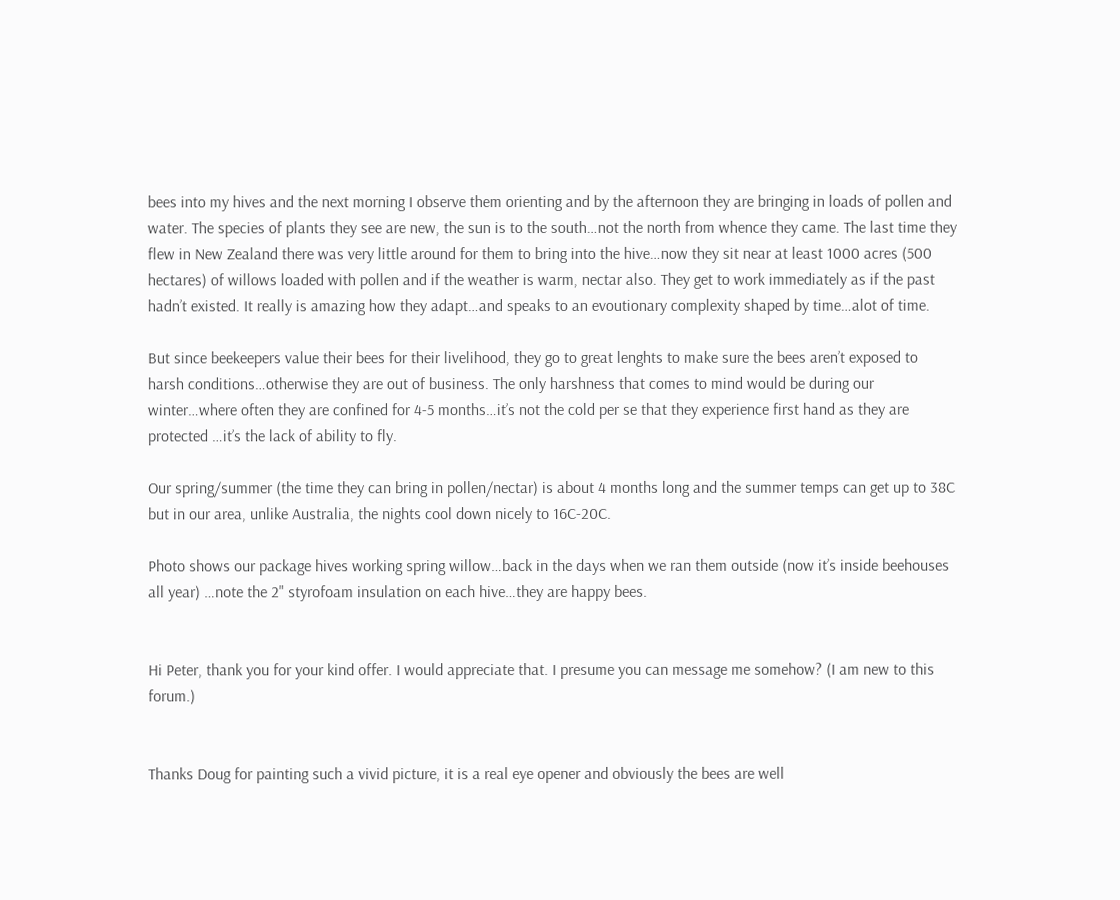bees into my hives and the next morning I observe them orienting and by the afternoon they are bringing in loads of pollen and water. The species of plants they see are new, the sun is to the south…not the north from whence they came. The last time they flew in New Zealand there was very little around for them to bring into the hive…now they sit near at least 1000 acres (500 hectares) of willows loaded with pollen and if the weather is warm, nectar also. They get to work immediately as if the past hadn’t existed. It really is amazing how they adapt…and speaks to an evoutionary complexity shaped by time…alot of time.

But since beekeepers value their bees for their livelihood, they go to great lenghts to make sure the bees aren’t exposed to harsh conditions…otherwise they are out of business. The only harshness that comes to mind would be during our winter…where often they are confined for 4-5 months…it’s not the cold per se that they experience first hand as they are protected …it’s the lack of ability to fly.

Our spring/summer (the time they can bring in pollen/nectar) is about 4 months long and the summer temps can get up to 38C but in our area, unlike Australia, the nights cool down nicely to 16C-20C.

Photo shows our package hives working spring willow…back in the days when we ran them outside (now it’s inside beehouses all year) …note the 2" styrofoam insulation on each hive…they are happy bees.


Hi Peter, thank you for your kind offer. I would appreciate that. I presume you can message me somehow? (I am new to this forum.)


Thanks Doug for painting such a vivid picture, it is a real eye opener and obviously the bees are well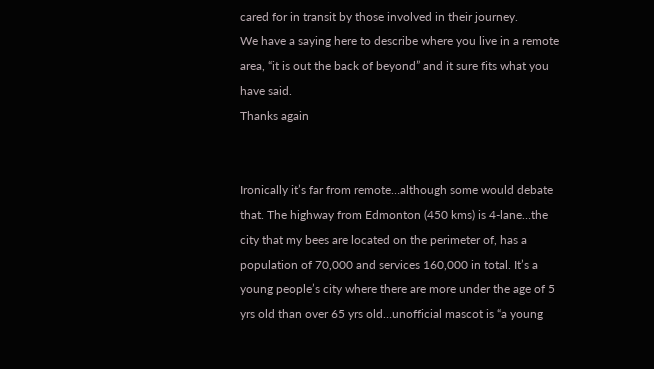cared for in transit by those involved in their journey.
We have a saying here to describe where you live in a remote area, “it is out the back of beyond” and it sure fits what you have said.
Thanks again


Ironically it’s far from remote…although some would debate that. The highway from Edmonton (450 kms) is 4-lane…the city that my bees are located on the perimeter of, has a population of 70,000 and services 160,000 in total. It’s a young people’s city where there are more under the age of 5 yrs old than over 65 yrs old…unofficial mascot is “a young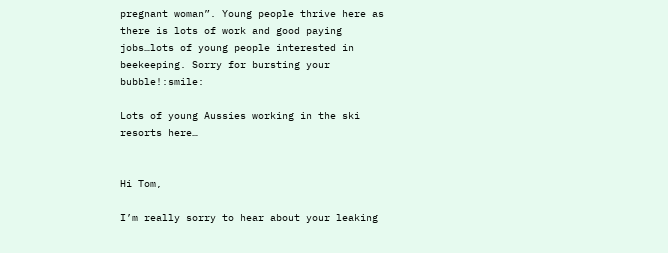pregnant woman”. Young people thrive here as there is lots of work and good paying jobs…lots of young people interested in beekeeping. Sorry for bursting your bubble!:smile:

Lots of young Aussies working in the ski resorts here…


Hi Tom,

I’m really sorry to hear about your leaking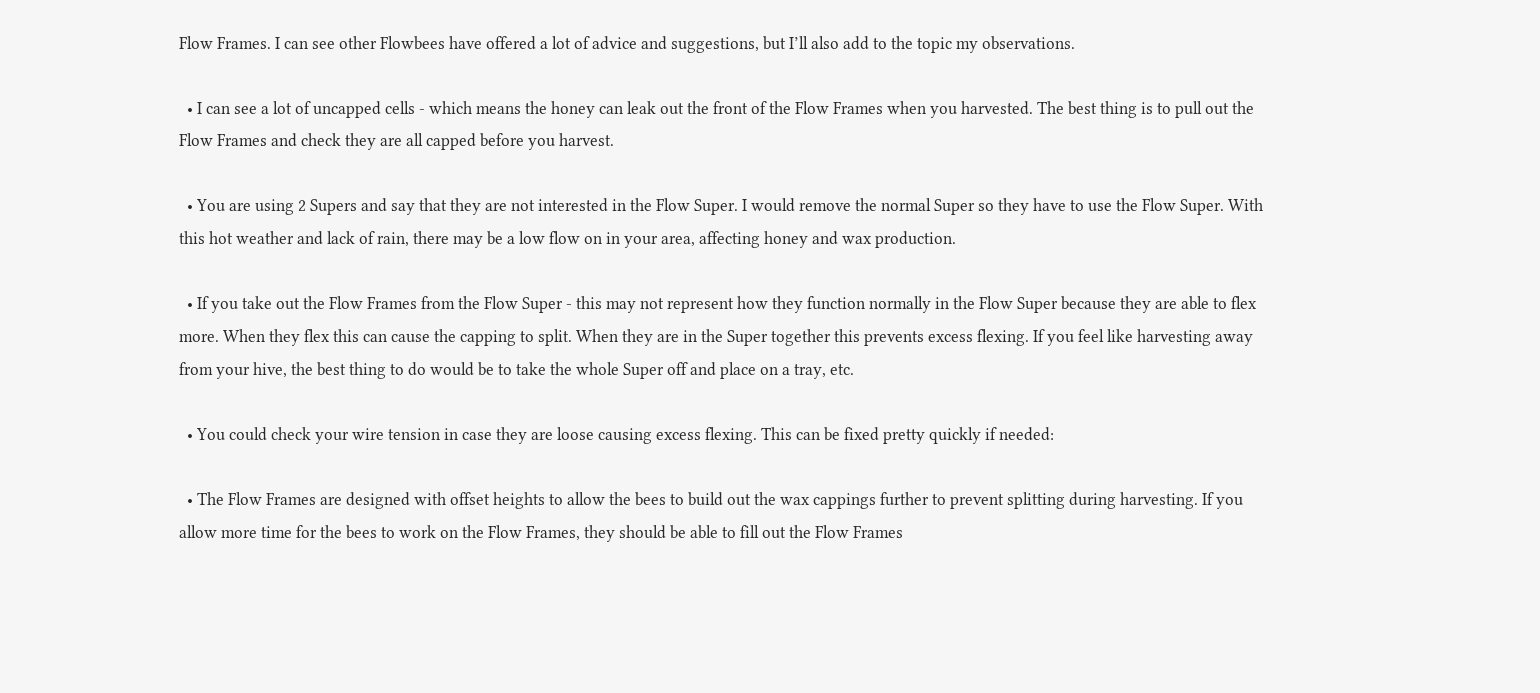Flow Frames. I can see other Flowbees have offered a lot of advice and suggestions, but I’ll also add to the topic my observations.

  • I can see a lot of uncapped cells - which means the honey can leak out the front of the Flow Frames when you harvested. The best thing is to pull out the Flow Frames and check they are all capped before you harvest.

  • You are using 2 Supers and say that they are not interested in the Flow Super. I would remove the normal Super so they have to use the Flow Super. With this hot weather and lack of rain, there may be a low flow on in your area, affecting honey and wax production.

  • If you take out the Flow Frames from the Flow Super - this may not represent how they function normally in the Flow Super because they are able to flex more. When they flex this can cause the capping to split. When they are in the Super together this prevents excess flexing. If you feel like harvesting away from your hive, the best thing to do would be to take the whole Super off and place on a tray, etc.

  • You could check your wire tension in case they are loose causing excess flexing. This can be fixed pretty quickly if needed:

  • The Flow Frames are designed with offset heights to allow the bees to build out the wax cappings further to prevent splitting during harvesting. If you allow more time for the bees to work on the Flow Frames, they should be able to fill out the Flow Frames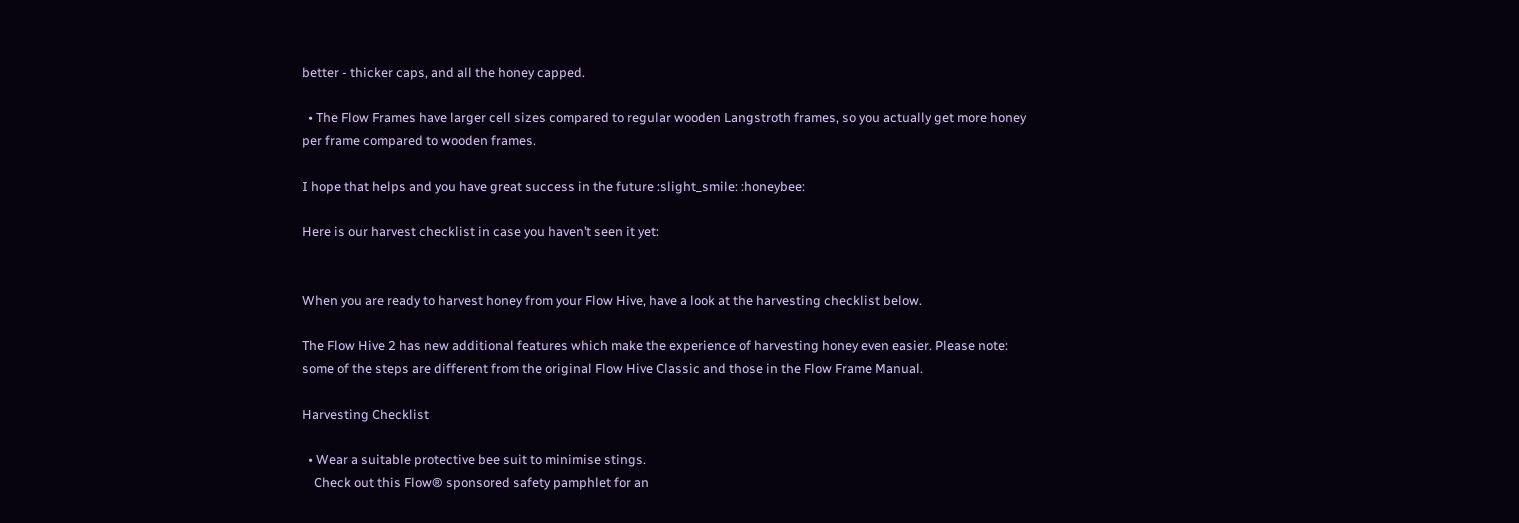better - thicker caps, and all the honey capped.

  • The Flow Frames have larger cell sizes compared to regular wooden Langstroth frames, so you actually get more honey per frame compared to wooden frames.

I hope that helps and you have great success in the future :slight_smile: :honeybee:

Here is our harvest checklist in case you haven’t seen it yet:


When you are ready to harvest honey from your Flow Hive, have a look at the harvesting checklist below.

The Flow Hive 2 has new additional features which make the experience of harvesting honey even easier. Please note: some of the steps are different from the original Flow Hive Classic and those in the Flow Frame Manual.

Harvesting Checklist

  • Wear a suitable protective bee suit to minimise stings.
    Check out this Flow® sponsored safety pamphlet for an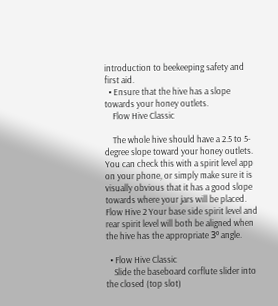introduction to beekeeping safety and first aid.
  • Ensure that the hive has a slope towards your honey outlets.
    Flow Hive Classic

    The whole hive should have a 2.5 to 5-degree slope toward your honey outlets. You can check this with a spirit level app on your phone, or simply make sure it is visually obvious that it has a good slope towards where your jars will be placed. Flow Hive 2 Your base side spirit level and rear spirit level will both be aligned when the hive has the appropriate 3º angle.

  • Flow Hive Classic
    Slide the baseboard corflute slider into the closed (top slot)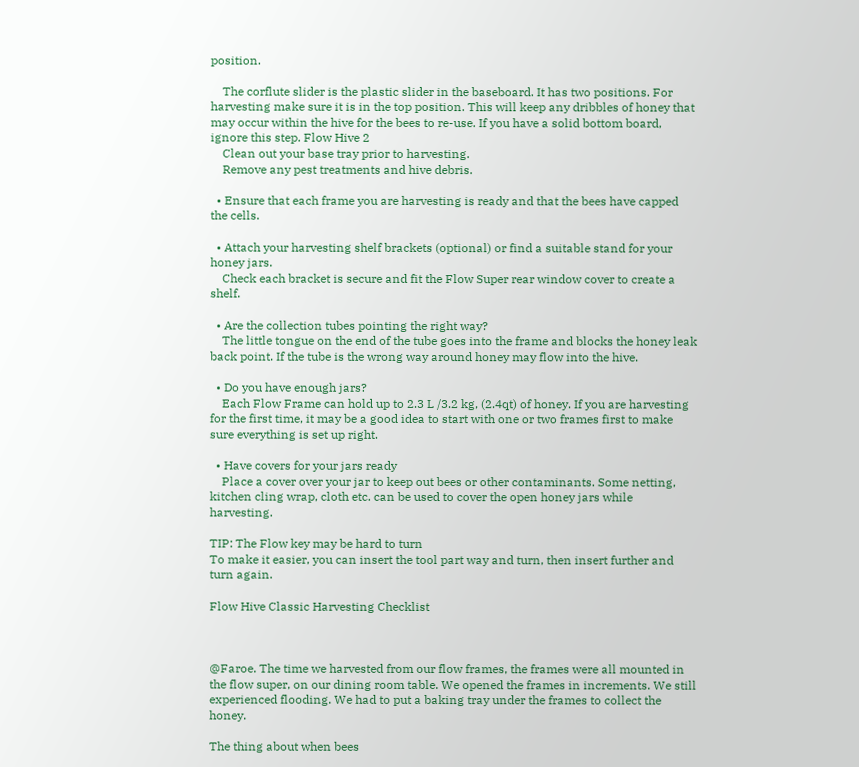position.

    The corflute slider is the plastic slider in the baseboard. It has two positions. For harvesting make sure it is in the top position. This will keep any dribbles of honey that may occur within the hive for the bees to re-use. If you have a solid bottom board, ignore this step. Flow Hive 2
    Clean out your base tray prior to harvesting.
    Remove any pest treatments and hive debris.

  • Ensure that each frame you are harvesting is ready and that the bees have capped the cells.

  • Attach your harvesting shelf brackets (optional) or find a suitable stand for your honey jars.
    Check each bracket is secure and fit the Flow Super rear window cover to create a shelf.

  • Are the collection tubes pointing the right way?
    The little tongue on the end of the tube goes into the frame and blocks the honey leak back point. If the tube is the wrong way around honey may flow into the hive.

  • Do you have enough jars?
    Each Flow Frame can hold up to 2.3 L /3.2 kg, (2.4qt) of honey. If you are harvesting for the first time, it may be a good idea to start with one or two frames first to make sure everything is set up right.

  • Have covers for your jars ready
    Place a cover over your jar to keep out bees or other contaminants. Some netting, kitchen cling wrap, cloth etc. can be used to cover the open honey jars while harvesting.

TIP: The Flow key may be hard to turn
To make it easier, you can insert the tool part way and turn, then insert further and turn again.

Flow Hive Classic Harvesting Checklist



@Faroe. The time we harvested from our flow frames, the frames were all mounted in the flow super, on our dining room table. We opened the frames in increments. We still experienced flooding. We had to put a baking tray under the frames to collect the honey.

The thing about when bees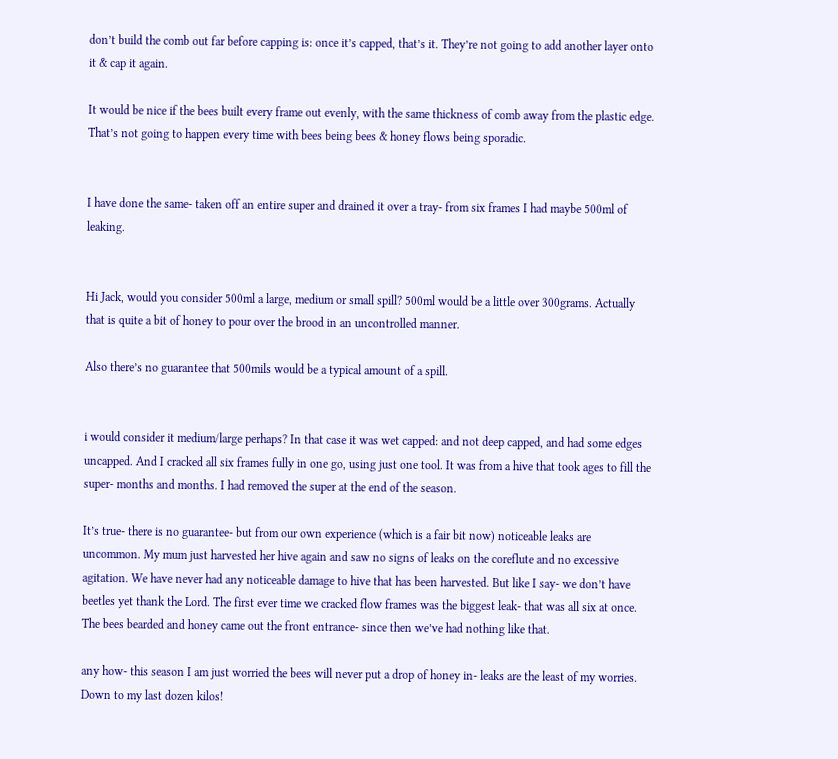don’t build the comb out far before capping is: once it’s capped, that’s it. They’re not going to add another layer onto it & cap it again.

It would be nice if the bees built every frame out evenly, with the same thickness of comb away from the plastic edge. That’s not going to happen every time with bees being bees & honey flows being sporadic.


I have done the same- taken off an entire super and drained it over a tray- from six frames I had maybe 500ml of leaking.


Hi Jack, would you consider 500ml a large, medium or small spill? 500ml would be a little over 300grams. Actually that is quite a bit of honey to pour over the brood in an uncontrolled manner.

Also there’s no guarantee that 500mils would be a typical amount of a spill.


i would consider it medium/large perhaps? In that case it was wet capped: and not deep capped, and had some edges uncapped. And I cracked all six frames fully in one go, using just one tool. It was from a hive that took ages to fill the super- months and months. I had removed the super at the end of the season.

It’s true- there is no guarantee- but from our own experience (which is a fair bit now) noticeable leaks are uncommon. My mum just harvested her hive again and saw no signs of leaks on the coreflute and no excessive agitation. We have never had any noticeable damage to hive that has been harvested. But like I say- we don’t have beetles yet thank the Lord. The first ever time we cracked flow frames was the biggest leak- that was all six at once. The bees bearded and honey came out the front entrance- since then we’ve had nothing like that.

any how- this season I am just worried the bees will never put a drop of honey in- leaks are the least of my worries. Down to my last dozen kilos!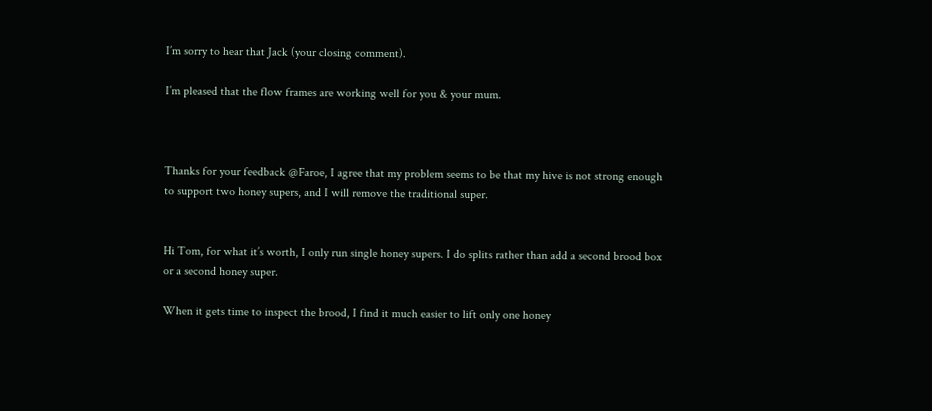I’m sorry to hear that Jack (your closing comment).

I’m pleased that the flow frames are working well for you & your mum.



Thanks for your feedback @Faroe, I agree that my problem seems to be that my hive is not strong enough to support two honey supers, and I will remove the traditional super.


Hi Tom, for what it’s worth, I only run single honey supers. I do splits rather than add a second brood box or a second honey super.

When it gets time to inspect the brood, I find it much easier to lift only one honey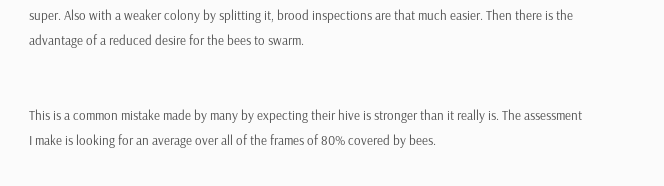super. Also with a weaker colony by splitting it, brood inspections are that much easier. Then there is the advantage of a reduced desire for the bees to swarm.


This is a common mistake made by many by expecting their hive is stronger than it really is. The assessment I make is looking for an average over all of the frames of 80% covered by bees.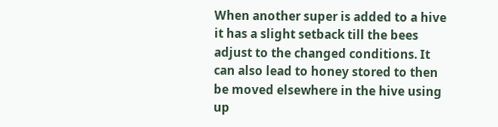When another super is added to a hive it has a slight setback till the bees adjust to the changed conditions. It can also lead to honey stored to then be moved elsewhere in the hive using up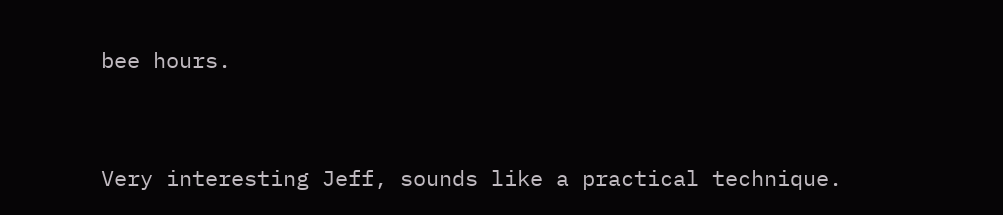bee hours.


Very interesting Jeff, sounds like a practical technique.